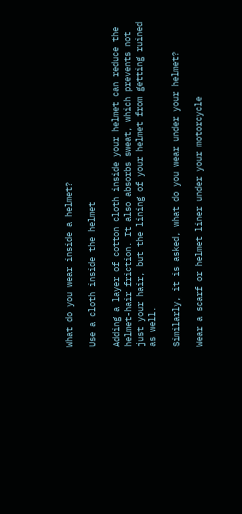What do you wear inside a helmet?

Use a cloth inside the helmet

Adding a layer of cotton cloth inside your helmet can reduce the helmet-hair friction. It also absorbs sweat, which prevents not just your hair, but the lining of your helmet from getting ruined as well.

Similarly, it is asked, what do you wear under your helmet?

Wear a scarf or helmet liner under your motorcycle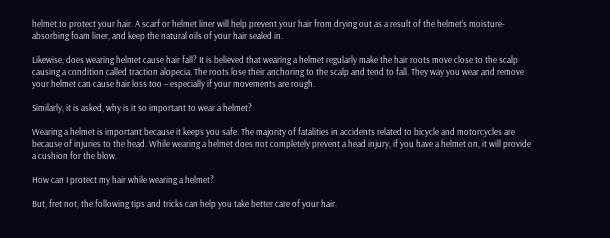helmet to protect your hair. A scarf or helmet liner will help prevent your hair from drying out as a result of the helmet’s moisture-absorbing foam liner, and keep the natural oils of your hair sealed in.

Likewise, does wearing helmet cause hair fall? It is believed that wearing a helmet regularly make the hair roots move close to the scalp causing a condition called traction alopecia. The roots lose their anchoring to the scalp and tend to fall. They way you wear and remove your helmet can cause hair loss too – especially if your movements are rough.

Similarly, it is asked, why is it so important to wear a helmet?

Wearing a helmet is important because it keeps you safe. The majority of fatalities in accidents related to bicycle and motorcycles are because of injuries to the head. While wearing a helmet does not completely prevent a head injury, if you have a helmet on, it will provide a cushion for the blow.

How can I protect my hair while wearing a helmet?

But, fret not, the following tips and tricks can help you take better care of your hair.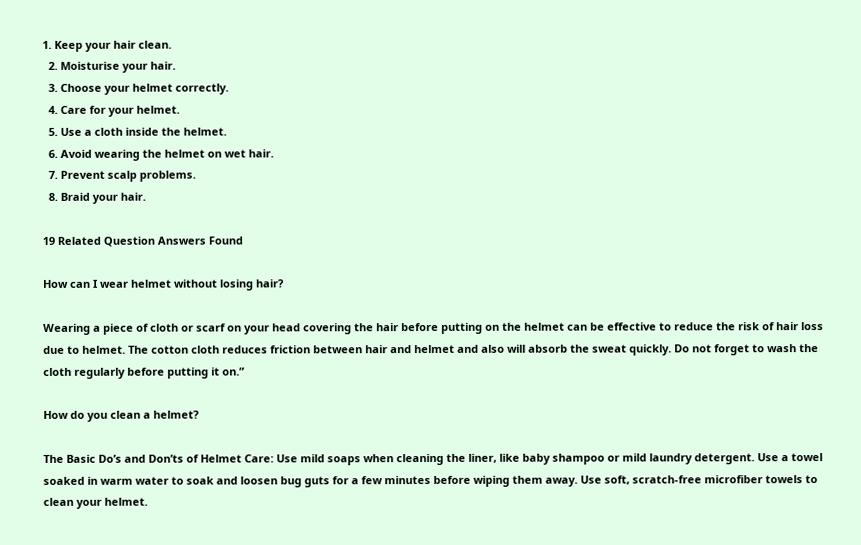1. Keep your hair clean.
  2. Moisturise your hair.
  3. Choose your helmet correctly.
  4. Care for your helmet.
  5. Use a cloth inside the helmet.
  6. Avoid wearing the helmet on wet hair.
  7. Prevent scalp problems.
  8. Braid your hair.

19 Related Question Answers Found

How can I wear helmet without losing hair?

Wearing a piece of cloth or scarf on your head covering the hair before putting on the helmet can be effective to reduce the risk of hair loss due to helmet. The cotton cloth reduces friction between hair and helmet and also will absorb the sweat quickly. Do not forget to wash the cloth regularly before putting it on.”

How do you clean a helmet?

The Basic Do’s and Don’ts of Helmet Care: Use mild soaps when cleaning the liner, like baby shampoo or mild laundry detergent. Use a towel soaked in warm water to soak and loosen bug guts for a few minutes before wiping them away. Use soft, scratch-free microfiber towels to clean your helmet.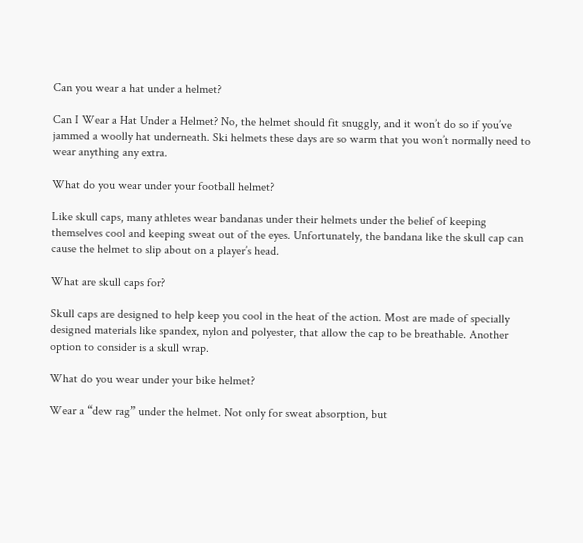Can you wear a hat under a helmet?

Can I Wear a Hat Under a Helmet? No, the helmet should fit snuggly, and it won’t do so if you’ve jammed a woolly hat underneath. Ski helmets these days are so warm that you won’t normally need to wear anything any extra.

What do you wear under your football helmet?

Like skull caps, many athletes wear bandanas under their helmets under the belief of keeping themselves cool and keeping sweat out of the eyes. Unfortunately, the bandana like the skull cap can cause the helmet to slip about on a player’s head.

What are skull caps for?

Skull caps are designed to help keep you cool in the heat of the action. Most are made of specially designed materials like spandex, nylon and polyester, that allow the cap to be breathable. Another option to consider is a skull wrap.

What do you wear under your bike helmet?

Wear a “dew rag” under the helmet. Not only for sweat absorption, but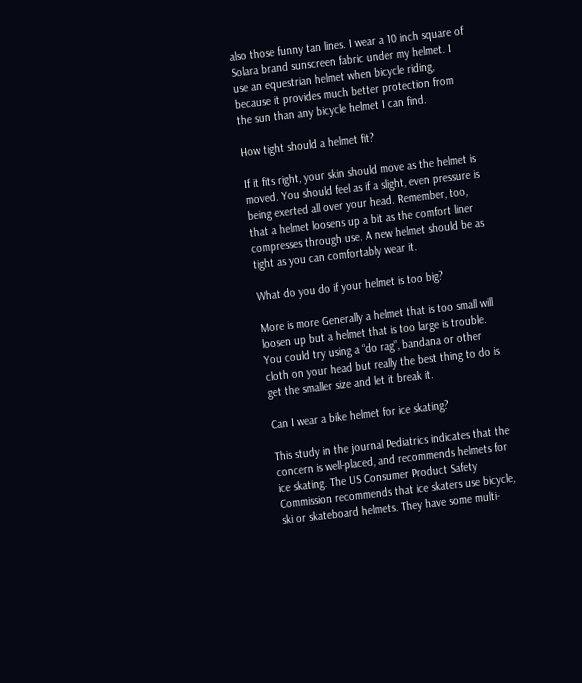also those funny tan lines. I wear a 10 inch square of Solara brand sunscreen fabric under my helmet. I use an equestrian helmet when bicycle riding, because it provides much better protection from the sun than any bicycle helmet I can find.

How tight should a helmet fit?

If it fits right, your skin should move as the helmet is moved. You should feel as if a slight, even pressure is being exerted all over your head. Remember, too, that a helmet loosens up a bit as the comfort liner compresses through use. A new helmet should be as tight as you can comfortably wear it.

What do you do if your helmet is too big?

More is more Generally a helmet that is too small will loosen up but a helmet that is too large is trouble. You could try using a “do rag”, bandana or other cloth on your head but really the best thing to do is get the smaller size and let it break it.

Can I wear a bike helmet for ice skating?

This study in the journal Pediatrics indicates that the concern is well-placed, and recommends helmets for ice skating. The US Consumer Product Safety Commission recommends that ice skaters use bicycle, ski or skateboard helmets. They have some multi-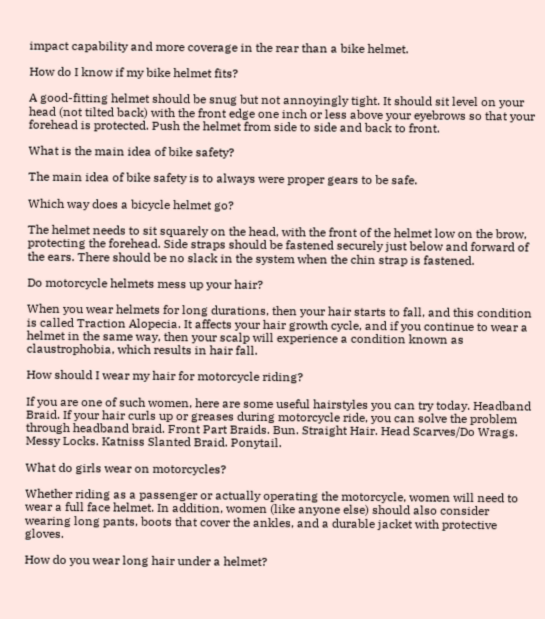impact capability and more coverage in the rear than a bike helmet.

How do I know if my bike helmet fits?

A good-fitting helmet should be snug but not annoyingly tight. It should sit level on your head (not tilted back) with the front edge one inch or less above your eyebrows so that your forehead is protected. Push the helmet from side to side and back to front.

What is the main idea of bike safety?

The main idea of bike safety is to always were proper gears to be safe.

Which way does a bicycle helmet go?

The helmet needs to sit squarely on the head, with the front of the helmet low on the brow, protecting the forehead. Side straps should be fastened securely just below and forward of the ears. There should be no slack in the system when the chin strap is fastened.

Do motorcycle helmets mess up your hair?

When you wear helmets for long durations, then your hair starts to fall, and this condition is called Traction Alopecia. It affects your hair growth cycle, and if you continue to wear a helmet in the same way, then your scalp will experience a condition known as claustrophobia, which results in hair fall.

How should I wear my hair for motorcycle riding?

If you are one of such women, here are some useful hairstyles you can try today. Headband Braid. If your hair curls up or greases during motorcycle ride, you can solve the problem through headband braid. Front Part Braids. Bun. Straight Hair. Head Scarves/Do Wrags. Messy Locks. Katniss Slanted Braid. Ponytail.

What do girls wear on motorcycles?

Whether riding as a passenger or actually operating the motorcycle, women will need to wear a full face helmet. In addition, women (like anyone else) should also consider wearing long pants, boots that cover the ankles, and a durable jacket with protective gloves.

How do you wear long hair under a helmet?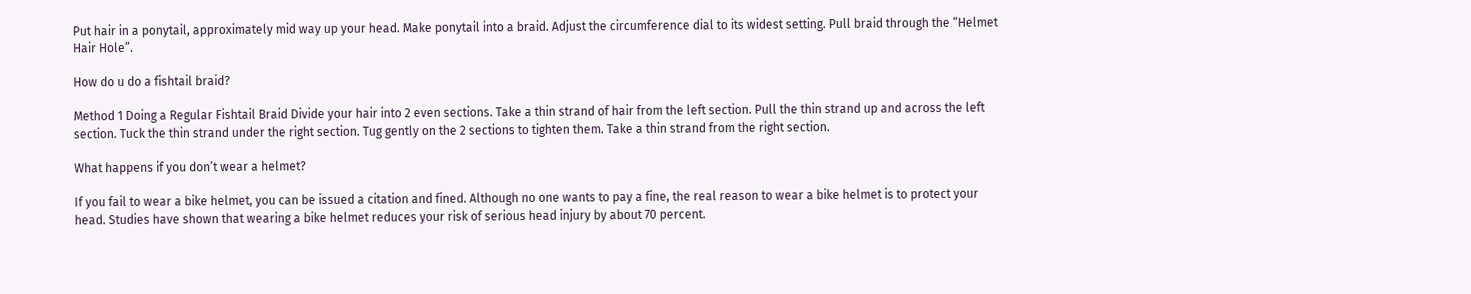Put hair in a ponytail, approximately mid way up your head. Make ponytail into a braid. Adjust the circumference dial to its widest setting. Pull braid through the “Helmet Hair Hole”.

How do u do a fishtail braid?

Method 1 Doing a Regular Fishtail Braid Divide your hair into 2 even sections. Take a thin strand of hair from the left section. Pull the thin strand up and across the left section. Tuck the thin strand under the right section. Tug gently on the 2 sections to tighten them. Take a thin strand from the right section.

What happens if you don’t wear a helmet?

If you fail to wear a bike helmet, you can be issued a citation and fined. Although no one wants to pay a fine, the real reason to wear a bike helmet is to protect your head. Studies have shown that wearing a bike helmet reduces your risk of serious head injury by about 70 percent.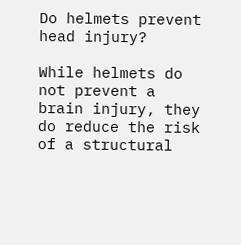Do helmets prevent head injury?

While helmets do not prevent a brain injury, they do reduce the risk of a structural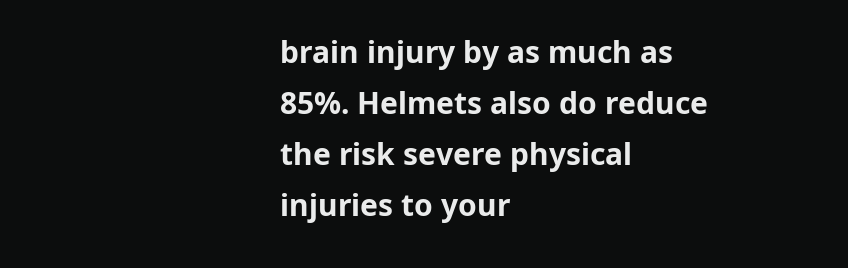brain injury by as much as 85%. Helmets also do reduce the risk severe physical injuries to your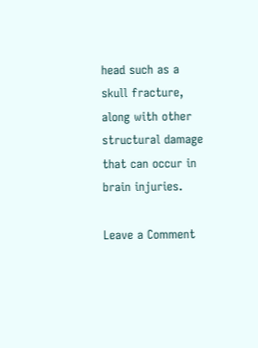head such as a skull fracture, along with other structural damage that can occur in brain injuries.

Leave a Comment